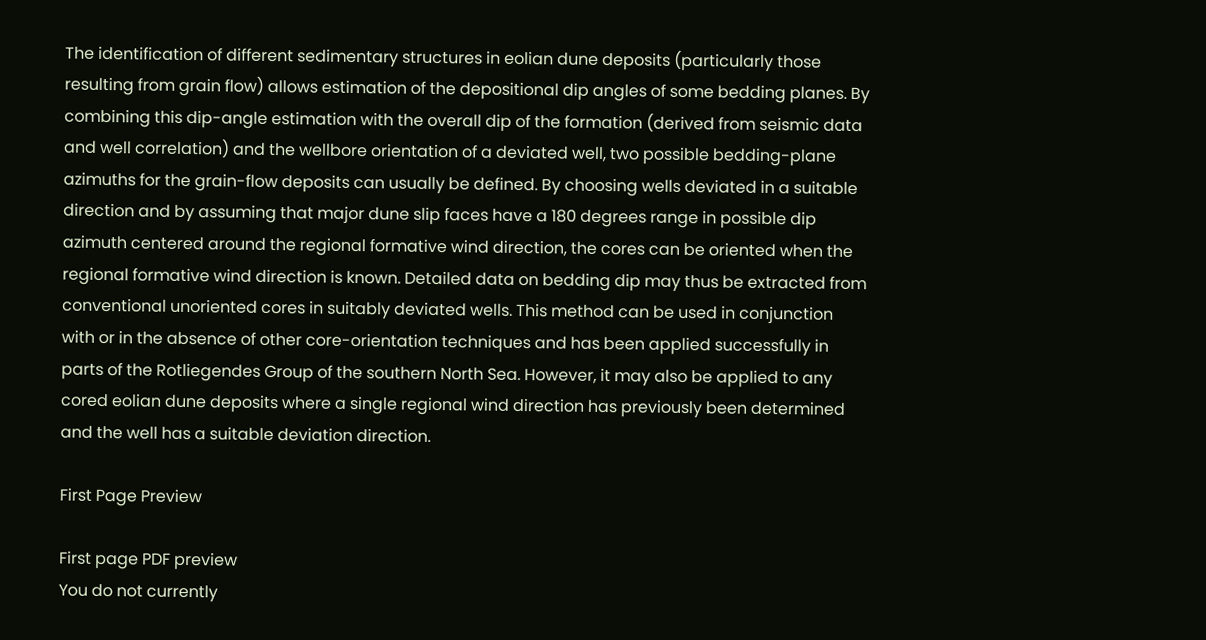The identification of different sedimentary structures in eolian dune deposits (particularly those resulting from grain flow) allows estimation of the depositional dip angles of some bedding planes. By combining this dip-angle estimation with the overall dip of the formation (derived from seismic data and well correlation) and the wellbore orientation of a deviated well, two possible bedding-plane azimuths for the grain-flow deposits can usually be defined. By choosing wells deviated in a suitable direction and by assuming that major dune slip faces have a 180 degrees range in possible dip azimuth centered around the regional formative wind direction, the cores can be oriented when the regional formative wind direction is known. Detailed data on bedding dip may thus be extracted from conventional unoriented cores in suitably deviated wells. This method can be used in conjunction with or in the absence of other core-orientation techniques and has been applied successfully in parts of the Rotliegendes Group of the southern North Sea. However, it may also be applied to any cored eolian dune deposits where a single regional wind direction has previously been determined and the well has a suitable deviation direction.

First Page Preview

First page PDF preview
You do not currently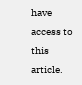have access to this article.